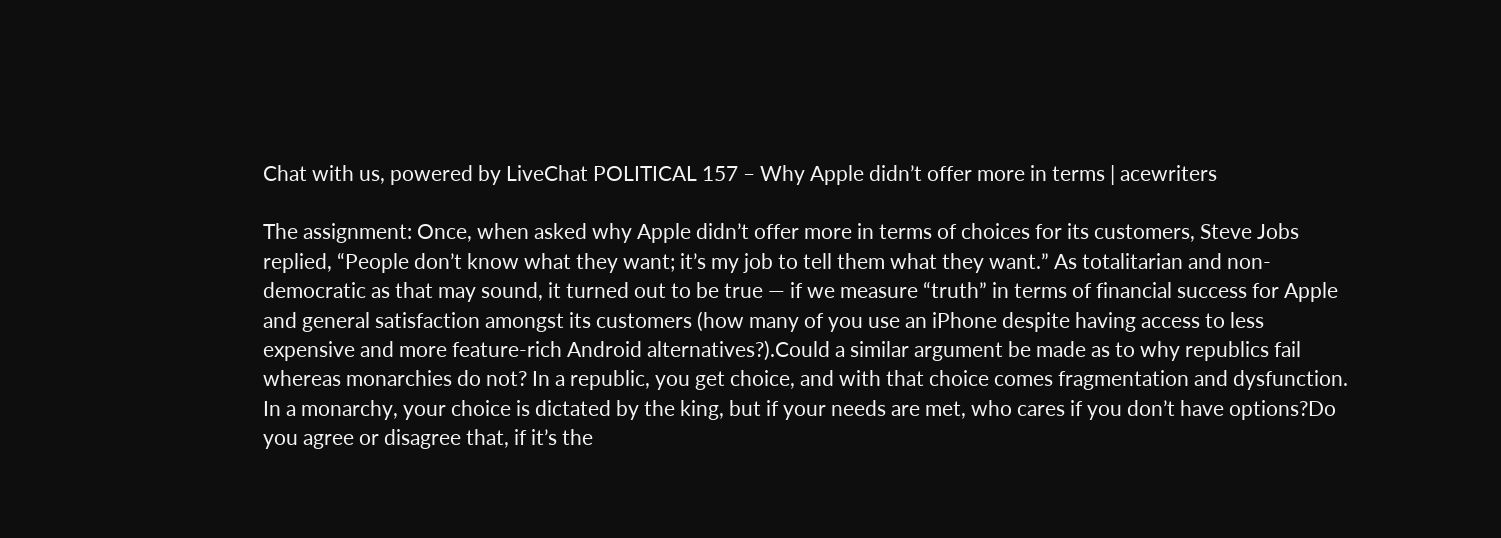Chat with us, powered by LiveChat POLITICAL 157 – Why Apple didn’t offer more in terms | acewriters

The assignment: Once, when asked why Apple didn’t offer more in terms of choices for its customers, Steve Jobs replied, “People don’t know what they want; it’s my job to tell them what they want.” As totalitarian and non-democratic as that may sound, it turned out to be true — if we measure “truth” in terms of financial success for Apple and general satisfaction amongst its customers (how many of you use an iPhone despite having access to less expensive and more feature-rich Android alternatives?).Could a similar argument be made as to why republics fail whereas monarchies do not? In a republic, you get choice, and with that choice comes fragmentation and dysfunction. In a monarchy, your choice is dictated by the king, but if your needs are met, who cares if you don’t have options?Do you agree or disagree that, if it’s the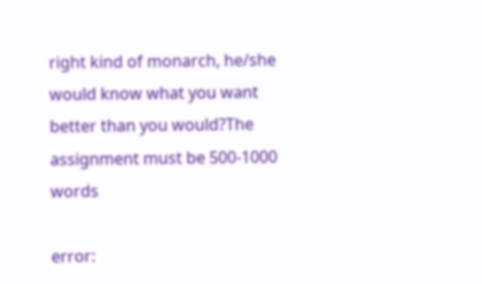right kind of monarch, he/she would know what you want better than you would?The assignment must be 500-1000 words

error: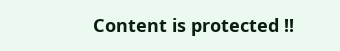Content is protected !!